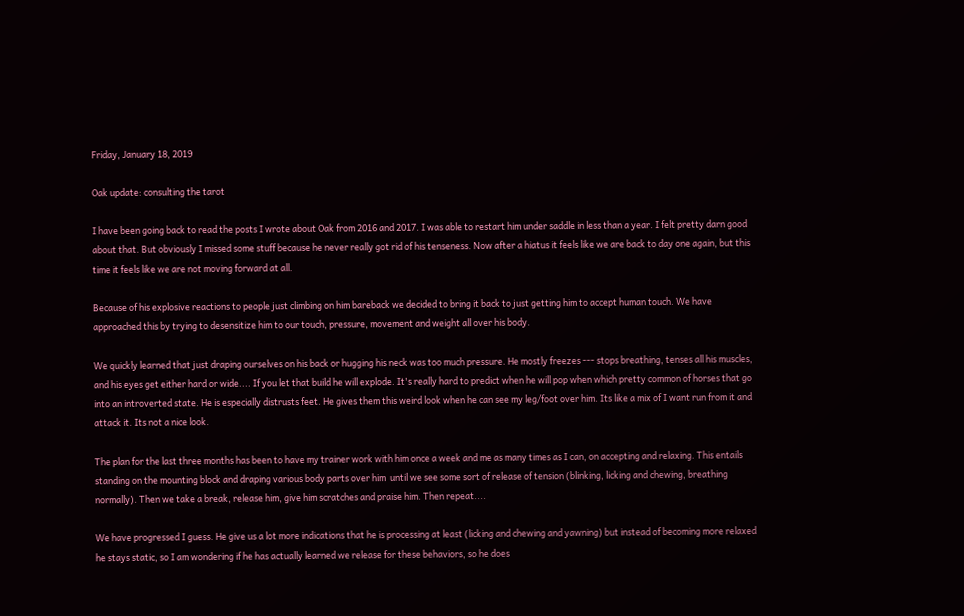Friday, January 18, 2019

Oak update: consulting the tarot

I have been going back to read the posts I wrote about Oak from 2016 and 2017. I was able to restart him under saddle in less than a year. I felt pretty darn good about that. But obviously I missed some stuff because he never really got rid of his tenseness. Now after a hiatus it feels like we are back to day one again, but this time it feels like we are not moving forward at all.

Because of his explosive reactions to people just climbing on him bareback we decided to bring it back to just getting him to accept human touch. We have approached this by trying to desensitize him to our touch, pressure, movement and weight all over his body.

We quickly learned that just draping ourselves on his back or hugging his neck was too much pressure. He mostly freezes --- stops breathing, tenses all his muscles, and his eyes get either hard or wide.... If you let that build he will explode. It's really hard to predict when he will pop when which pretty common of horses that go into an introverted state. He is especially distrusts feet. He gives them this weird look when he can see my leg/foot over him. Its like a mix of I want run from it and attack it. Its not a nice look.

The plan for the last three months has been to have my trainer work with him once a week and me as many times as I can, on accepting and relaxing. This entails standing on the mounting block and draping various body parts over him  until we see some sort of release of tension (blinking, licking and chewing, breathing normally). Then we take a break, release him, give him scratches and praise him. Then repeat....

We have progressed I guess. He give us a lot more indications that he is processing at least (licking and chewing and yawning) but instead of becoming more relaxed he stays static, so I am wondering if he has actually learned we release for these behaviors, so he does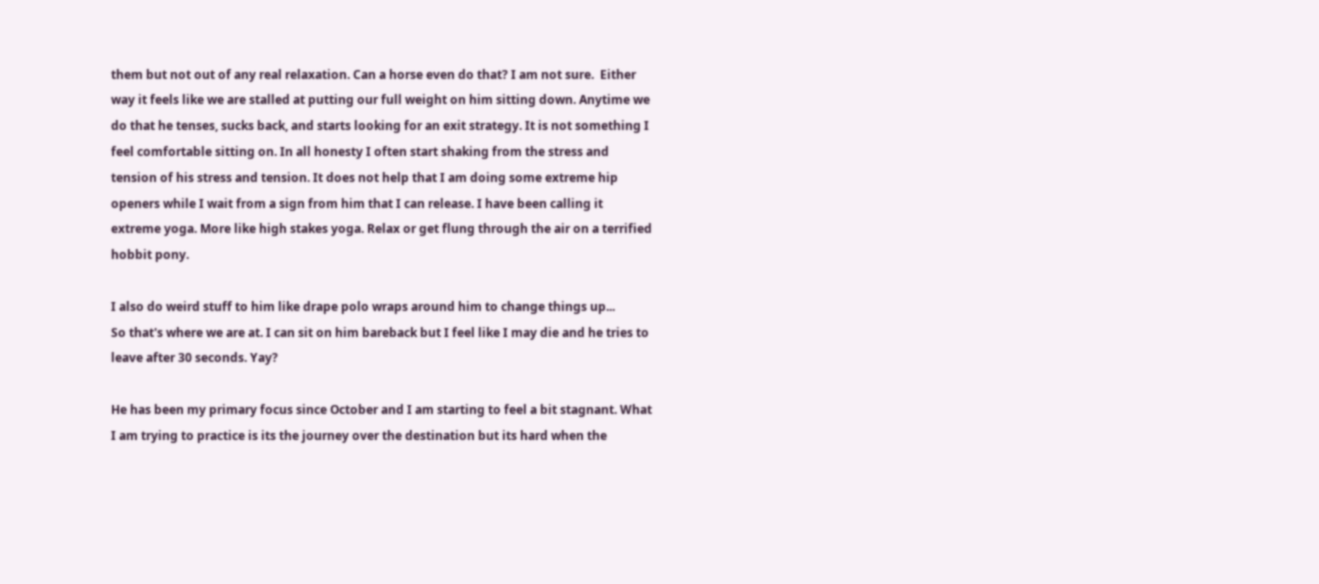them but not out of any real relaxation. Can a horse even do that? I am not sure.  Either way it feels like we are stalled at putting our full weight on him sitting down. Anytime we do that he tenses, sucks back, and starts looking for an exit strategy. It is not something I feel comfortable sitting on. In all honesty I often start shaking from the stress and tension of his stress and tension. It does not help that I am doing some extreme hip openers while I wait from a sign from him that I can release. I have been calling it extreme yoga. More like high stakes yoga. Relax or get flung through the air on a terrified hobbit pony.

I also do weird stuff to him like drape polo wraps around him to change things up...
So that's where we are at. I can sit on him bareback but I feel like I may die and he tries to leave after 30 seconds. Yay?

He has been my primary focus since October and I am starting to feel a bit stagnant. What I am trying to practice is its the journey over the destination but its hard when the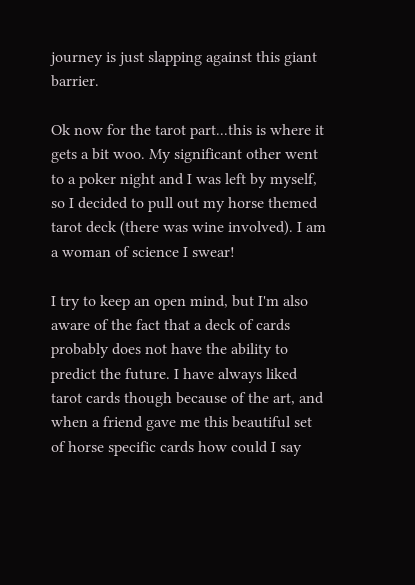journey is just slapping against this giant barrier.

Ok now for the tarot part...this is where it gets a bit woo. My significant other went to a poker night and I was left by myself, so I decided to pull out my horse themed tarot deck (there was wine involved). I am a woman of science I swear!

I try to keep an open mind, but I'm also aware of the fact that a deck of cards probably does not have the ability to predict the future. I have always liked tarot cards though because of the art, and when a friend gave me this beautiful set of horse specific cards how could I say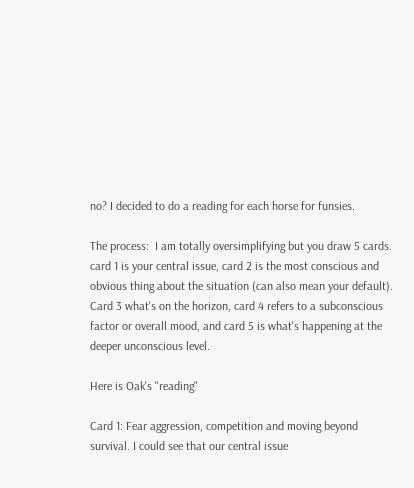no? I decided to do a reading for each horse for funsies.

The process:  I am totally oversimplifying but you draw 5 cards.  card 1 is your central issue, card 2 is the most conscious and obvious thing about the situation (can also mean your default). Card 3 what's on the horizon, card 4 refers to a subconscious factor or overall mood, and card 5 is what's happening at the deeper unconscious level.

Here is Oak's "reading"

Card 1: Fear aggression, competition and moving beyond survival. I could see that our central issue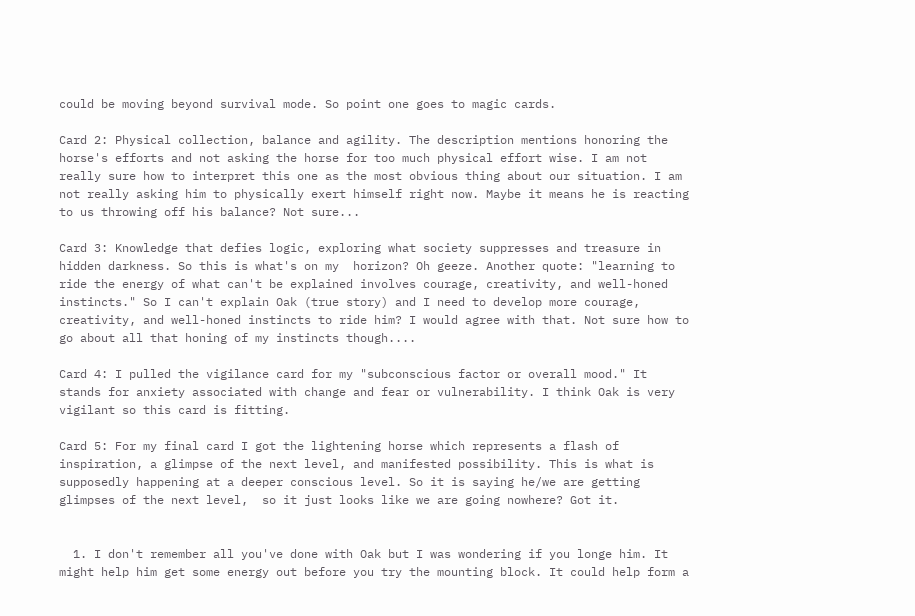could be moving beyond survival mode. So point one goes to magic cards.

Card 2: Physical collection, balance and agility. The description mentions honoring the horse's efforts and not asking the horse for too much physical effort wise. I am not really sure how to interpret this one as the most obvious thing about our situation. I am not really asking him to physically exert himself right now. Maybe it means he is reacting to us throwing off his balance? Not sure...

Card 3: Knowledge that defies logic, exploring what society suppresses and treasure in hidden darkness. So this is what's on my  horizon? Oh geeze. Another quote: "learning to ride the energy of what can't be explained involves courage, creativity, and well-honed instincts." So I can't explain Oak (true story) and I need to develop more courage, creativity, and well-honed instincts to ride him? I would agree with that. Not sure how to go about all that honing of my instincts though....

Card 4: I pulled the vigilance card for my "subconscious factor or overall mood." It stands for anxiety associated with change and fear or vulnerability. I think Oak is very vigilant so this card is fitting.

Card 5: For my final card I got the lightening horse which represents a flash of inspiration, a glimpse of the next level, and manifested possibility. This is what is supposedly happening at a deeper conscious level. So it is saying he/we are getting glimpses of the next level,  so it just looks like we are going nowhere? Got it.


  1. I don't remember all you've done with Oak but I was wondering if you longe him. It might help him get some energy out before you try the mounting block. It could help form a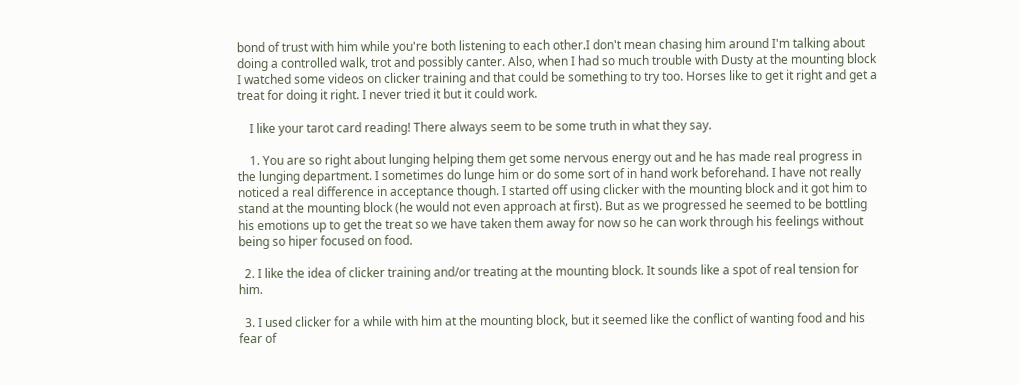bond of trust with him while you're both listening to each other.I don't mean chasing him around I'm talking about doing a controlled walk, trot and possibly canter. Also, when I had so much trouble with Dusty at the mounting block I watched some videos on clicker training and that could be something to try too. Horses like to get it right and get a treat for doing it right. I never tried it but it could work.

    I like your tarot card reading! There always seem to be some truth in what they say.

    1. You are so right about lunging helping them get some nervous energy out and he has made real progress in the lunging department. I sometimes do lunge him or do some sort of in hand work beforehand. I have not really noticed a real difference in acceptance though. I started off using clicker with the mounting block and it got him to stand at the mounting block (he would not even approach at first). But as we progressed he seemed to be bottling his emotions up to get the treat so we have taken them away for now so he can work through his feelings without being so hiper focused on food.

  2. I like the idea of clicker training and/or treating at the mounting block. It sounds like a spot of real tension for him.

  3. I used clicker for a while with him at the mounting block, but it seemed like the conflict of wanting food and his fear of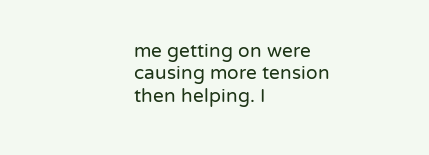me getting on were causing more tension then helping. I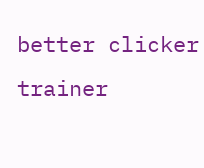better clicker trainer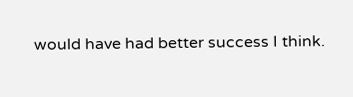would have had better success I think.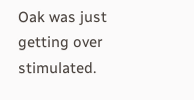Oak was just getting over stimulated.